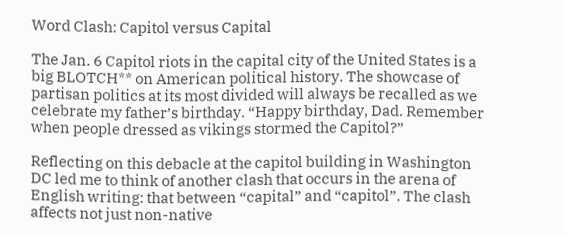Word Clash: Capitol versus Capital

The Jan. 6 Capitol riots in the capital city of the United States is a big BLOTCH** on American political history. The showcase of partisan politics at its most divided will always be recalled as we celebrate my father’s birthday. “Happy birthday, Dad. Remember when people dressed as vikings stormed the Capitol?”

Reflecting on this debacle at the capitol building in Washington DC led me to think of another clash that occurs in the arena of English writing: that between “capital” and “capitol”. The clash affects not just non-native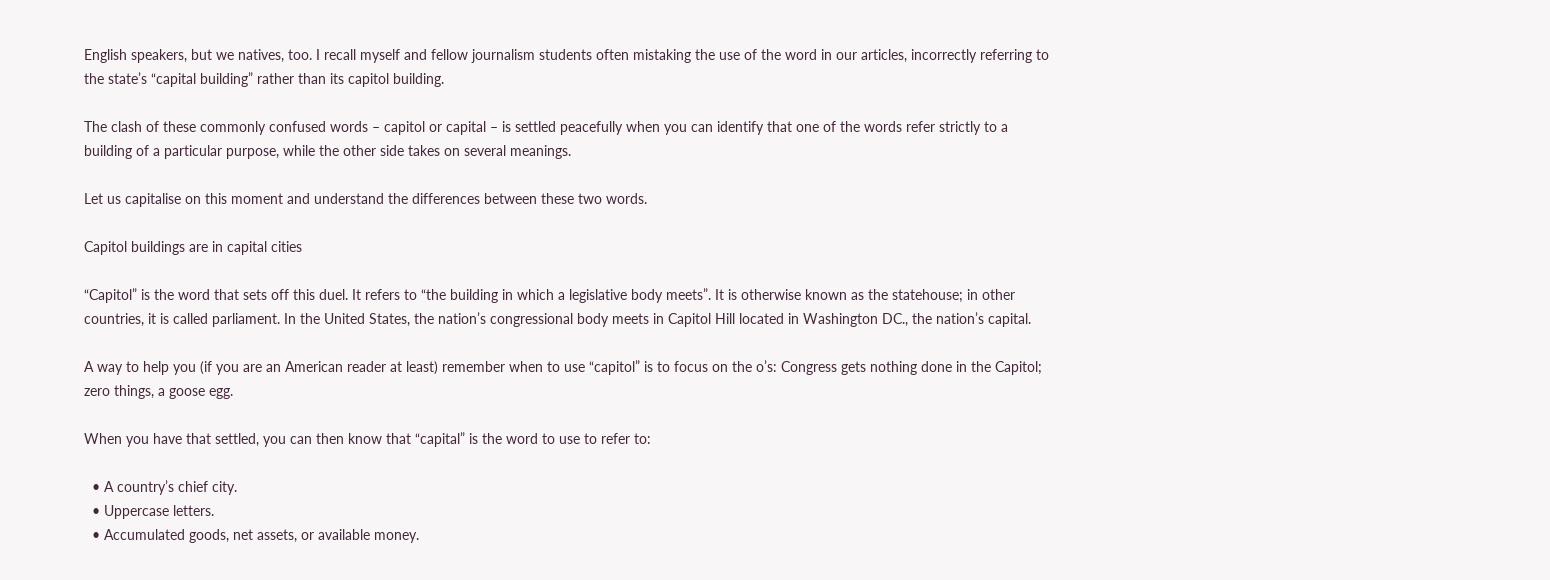English speakers, but we natives, too. I recall myself and fellow journalism students often mistaking the use of the word in our articles, incorrectly referring to the state’s “capital building” rather than its capitol building.

The clash of these commonly confused words – capitol or capital – is settled peacefully when you can identify that one of the words refer strictly to a building of a particular purpose, while the other side takes on several meanings.

Let us capitalise on this moment and understand the differences between these two words.

Capitol buildings are in capital cities

“Capitol” is the word that sets off this duel. It refers to “the building in which a legislative body meets”. It is otherwise known as the statehouse; in other countries, it is called parliament. In the United States, the nation’s congressional body meets in Capitol Hill located in Washington DC., the nation’s capital.

A way to help you (if you are an American reader at least) remember when to use “capitol” is to focus on the o’s: Congress gets nothing done in the Capitol; zero things, a goose egg.

When you have that settled, you can then know that “capital” is the word to use to refer to:

  • A country’s chief city.
  • Uppercase letters.
  • Accumulated goods, net assets, or available money.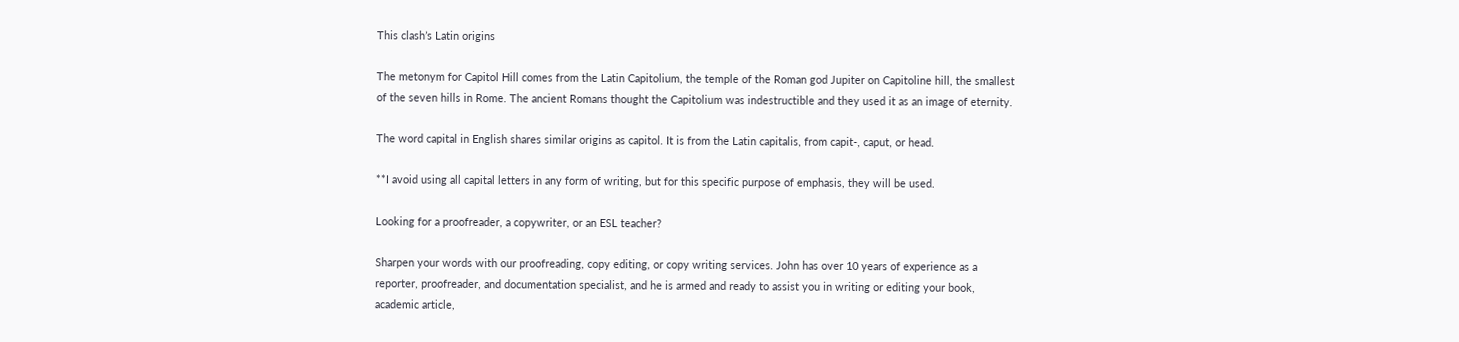This clash’s Latin origins

The metonym for Capitol Hill comes from the Latin Capitolium, the temple of the Roman god Jupiter on Capitoline hill, the smallest of the seven hills in Rome. The ancient Romans thought the Capitolium was indestructible and they used it as an image of eternity.

The word capital in English shares similar origins as capitol. It is from the Latin capitalis, from capit-, caput, or head.

**I avoid using all capital letters in any form of writing, but for this specific purpose of emphasis, they will be used.

Looking for a proofreader, a copywriter, or an ESL teacher?

Sharpen your words with our proofreading, copy editing, or copy writing services. John has over 10 years of experience as a reporter, proofreader, and documentation specialist, and he is armed and ready to assist you in writing or editing your book, academic article,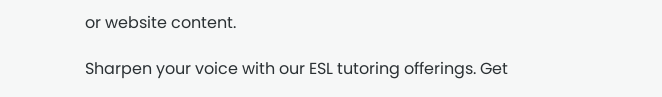or website content.

Sharpen your voice with our ESL tutoring offerings. Get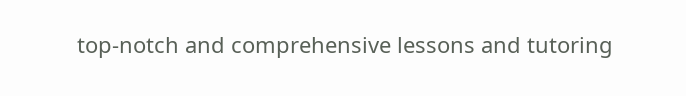top-notch and comprehensive lessons and tutoring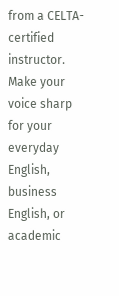from a CELTA-certified instructor. Make your voice sharp for your everyday English, business English, or academic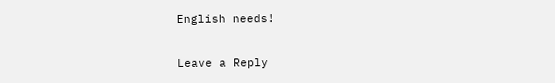English needs!

Leave a Reply